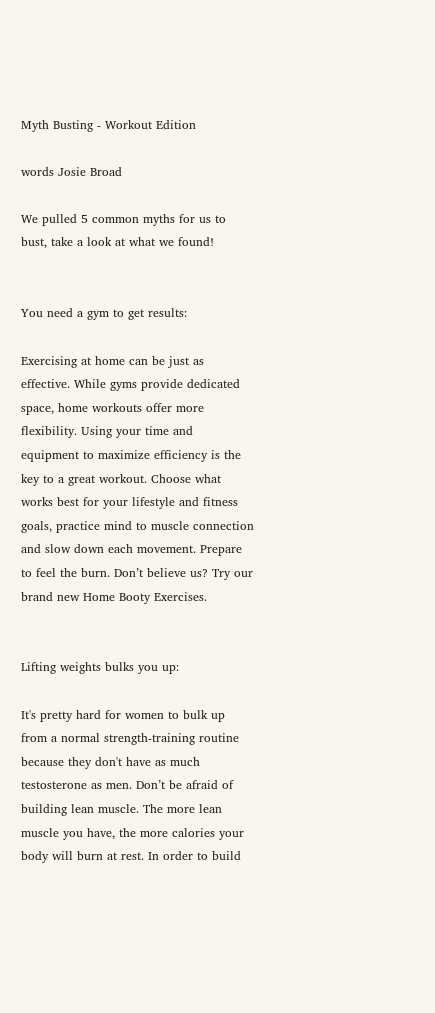Myth Busting - Workout Edition

words Josie Broad

We pulled 5 common myths for us to bust, take a look at what we found!


You need a gym to get results:

Exercising at home can be just as effective. While gyms provide dedicated space, home workouts offer more flexibility. Using your time and equipment to maximize efficiency is the key to a great workout. Choose what works best for your lifestyle and fitness goals, practice mind to muscle connection and slow down each movement. Prepare to feel the burn. Don’t believe us? Try our brand new Home Booty Exercises.


Lifting weights bulks you up:

It's pretty hard for women to bulk up from a normal strength-training routine because they don't have as much testosterone as men. Don’t be afraid of building lean muscle. The more lean muscle you have, the more calories your body will burn at rest. In order to build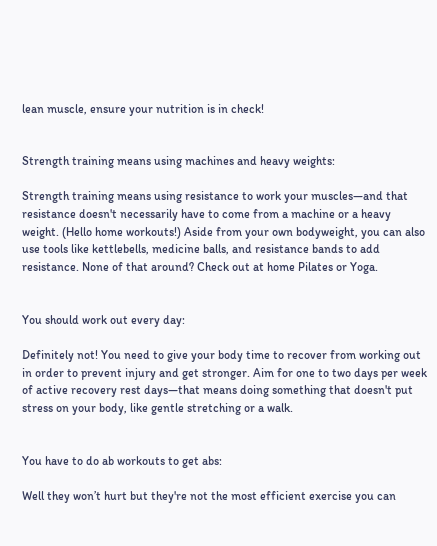lean muscle, ensure your nutrition is in check!


Strength training means using machines and heavy weights:

Strength training means using resistance to work your muscles—and that resistance doesn't necessarily have to come from a machine or a heavy weight. (Hello home workouts!) Aside from your own bodyweight, you can also use tools like kettlebells, medicine balls, and resistance bands to add resistance. None of that around? Check out at home Pilates or Yoga.


You should work out every day:

Definitely not! You need to give your body time to recover from working out in order to prevent injury and get stronger. Aim for one to two days per week of active recovery rest days—that means doing something that doesn't put stress on your body, like gentle stretching or a walk.


You have to do ab workouts to get abs:

Well they won’t hurt but they're not the most efficient exercise you can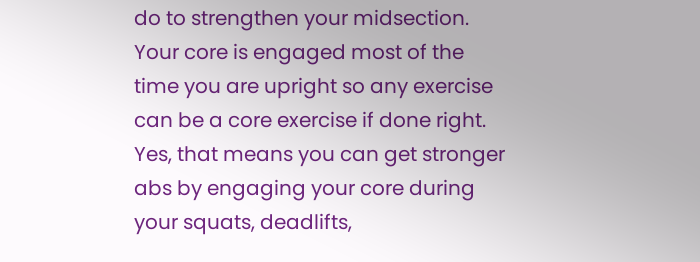do to strengthen your midsection. Your core is engaged most of the time you are upright so any exercise can be a core exercise if done right. Yes, that means you can get stronger abs by engaging your core during your squats, deadlifts,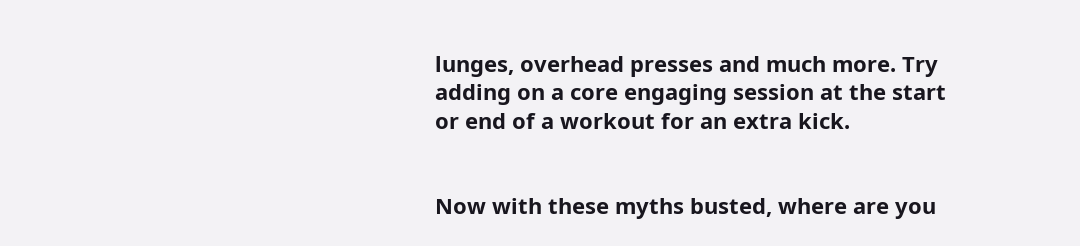lunges, overhead presses and much more. Try adding on a core engaging session at the start or end of a workout for an extra kick.


Now with these myths busted, where are you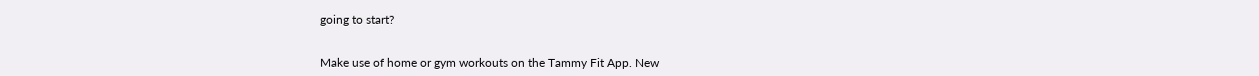going to start?


Make use of home or gym workouts on the Tammy Fit App. New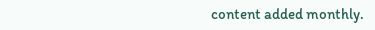content added monthly.